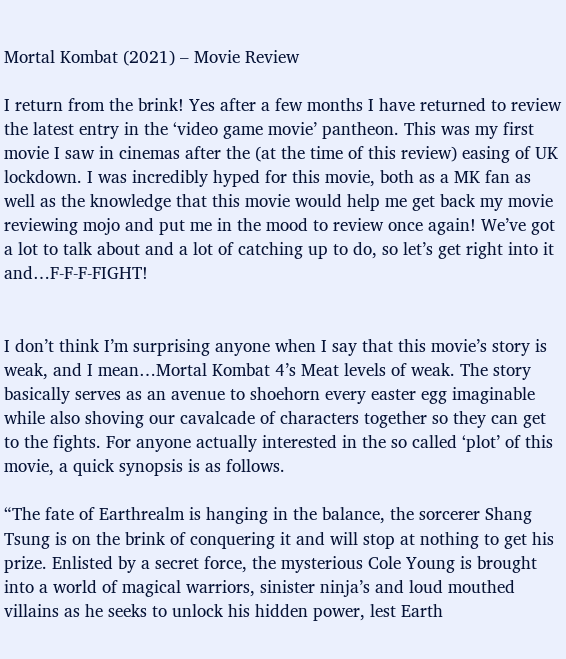Mortal Kombat (2021) – Movie Review

I return from the brink! Yes after a few months I have returned to review the latest entry in the ‘video game movie’ pantheon. This was my first movie I saw in cinemas after the (at the time of this review) easing of UK lockdown. I was incredibly hyped for this movie, both as a MK fan as well as the knowledge that this movie would help me get back my movie reviewing mojo and put me in the mood to review once again! We’ve got a lot to talk about and a lot of catching up to do, so let’s get right into it and…F-F-F-FIGHT!


I don’t think I’m surprising anyone when I say that this movie’s story is weak, and I mean…Mortal Kombat 4’s Meat levels of weak. The story basically serves as an avenue to shoehorn every easter egg imaginable while also shoving our cavalcade of characters together so they can get to the fights. For anyone actually interested in the so called ‘plot’ of this movie, a quick synopsis is as follows.

“The fate of Earthrealm is hanging in the balance, the sorcerer Shang Tsung is on the brink of conquering it and will stop at nothing to get his prize. Enlisted by a secret force, the mysterious Cole Young is brought into a world of magical warriors, sinister ninja’s and loud mouthed villains as he seeks to unlock his hidden power, lest Earth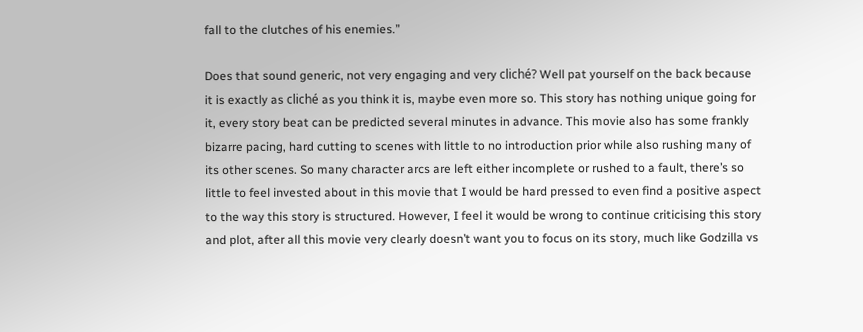fall to the clutches of his enemies.”

Does that sound generic, not very engaging and very cliché? Well pat yourself on the back because it is exactly as cliché as you think it is, maybe even more so. This story has nothing unique going for it, every story beat can be predicted several minutes in advance. This movie also has some frankly bizarre pacing, hard cutting to scenes with little to no introduction prior while also rushing many of its other scenes. So many character arcs are left either incomplete or rushed to a fault, there’s so little to feel invested about in this movie that I would be hard pressed to even find a positive aspect to the way this story is structured. However, I feel it would be wrong to continue criticising this story and plot, after all this movie very clearly doesn’t want you to focus on its story, much like Godzilla vs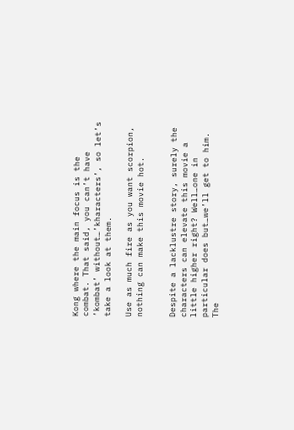Kong where the main focus is the combat. That said, you can’t have ‘kombat’ without…’kharacters’, so let’s take a look at them.

Use as much fire as you want scorpion, nothing can make this movie hot.


Despite a lacklustre story, surely the characters can elevate this movie a little higher right? Well…one in particular does but…we’ll get to him. The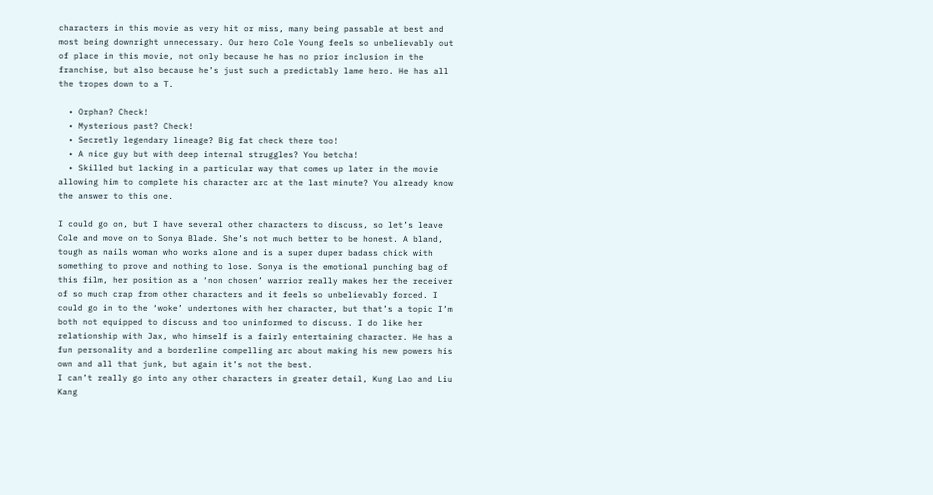characters in this movie as very hit or miss, many being passable at best and most being downright unnecessary. Our hero Cole Young feels so unbelievably out of place in this movie, not only because he has no prior inclusion in the franchise, but also because he’s just such a predictably lame hero. He has all the tropes down to a T.

  • Orphan? Check!
  • Mysterious past? Check!
  • Secretly legendary lineage? Big fat check there too!
  • A nice guy but with deep internal struggles? You betcha!
  • Skilled but lacking in a particular way that comes up later in the movie allowing him to complete his character arc at the last minute? You already know the answer to this one.

I could go on, but I have several other characters to discuss, so let’s leave Cole and move on to Sonya Blade. She’s not much better to be honest. A bland, tough as nails woman who works alone and is a super duper badass chick with something to prove and nothing to lose. Sonya is the emotional punching bag of this film, her position as a ‘non chosen’ warrior really makes her the receiver of so much crap from other characters and it feels so unbelievably forced. I could go in to the ‘woke’ undertones with her character, but that’s a topic I’m both not equipped to discuss and too uninformed to discuss. I do like her relationship with Jax, who himself is a fairly entertaining character. He has a fun personality and a borderline compelling arc about making his new powers his own and all that junk, but again it’s not the best.
I can’t really go into any other characters in greater detail, Kung Lao and Liu Kang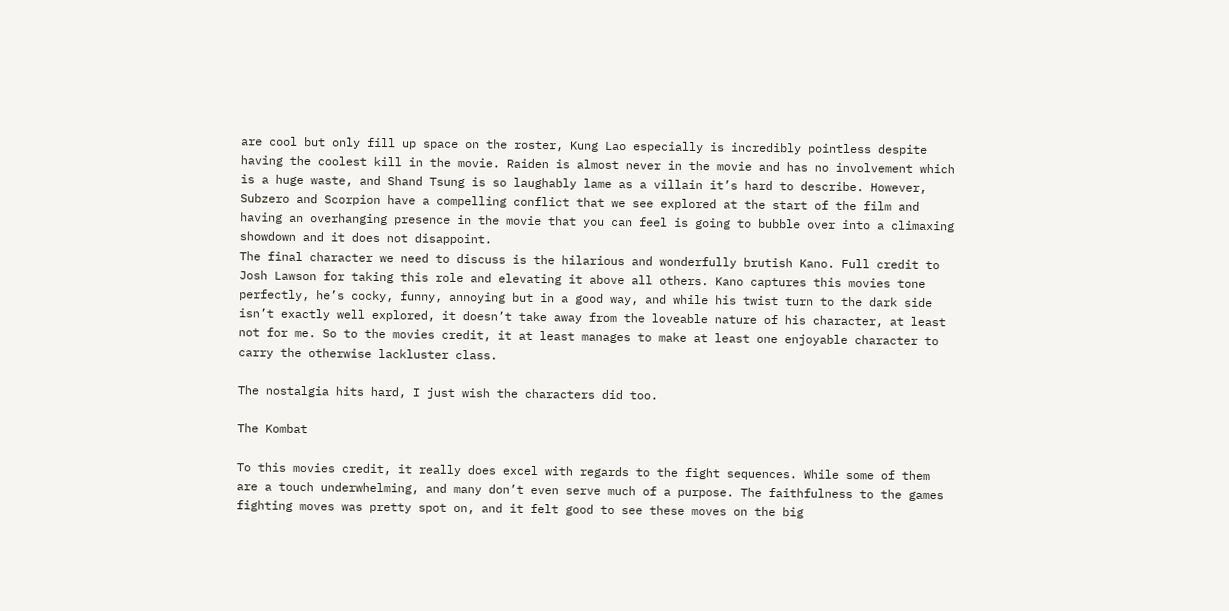are cool but only fill up space on the roster, Kung Lao especially is incredibly pointless despite having the coolest kill in the movie. Raiden is almost never in the movie and has no involvement which is a huge waste, and Shand Tsung is so laughably lame as a villain it’s hard to describe. However, Subzero and Scorpion have a compelling conflict that we see explored at the start of the film and having an overhanging presence in the movie that you can feel is going to bubble over into a climaxing showdown and it does not disappoint.
The final character we need to discuss is the hilarious and wonderfully brutish Kano. Full credit to Josh Lawson for taking this role and elevating it above all others. Kano captures this movies tone perfectly, he’s cocky, funny, annoying but in a good way, and while his twist turn to the dark side isn’t exactly well explored, it doesn’t take away from the loveable nature of his character, at least not for me. So to the movies credit, it at least manages to make at least one enjoyable character to carry the otherwise lackluster class.

The nostalgia hits hard, I just wish the characters did too.

The Kombat

To this movies credit, it really does excel with regards to the fight sequences. While some of them are a touch underwhelming, and many don’t even serve much of a purpose. The faithfulness to the games fighting moves was pretty spot on, and it felt good to see these moves on the big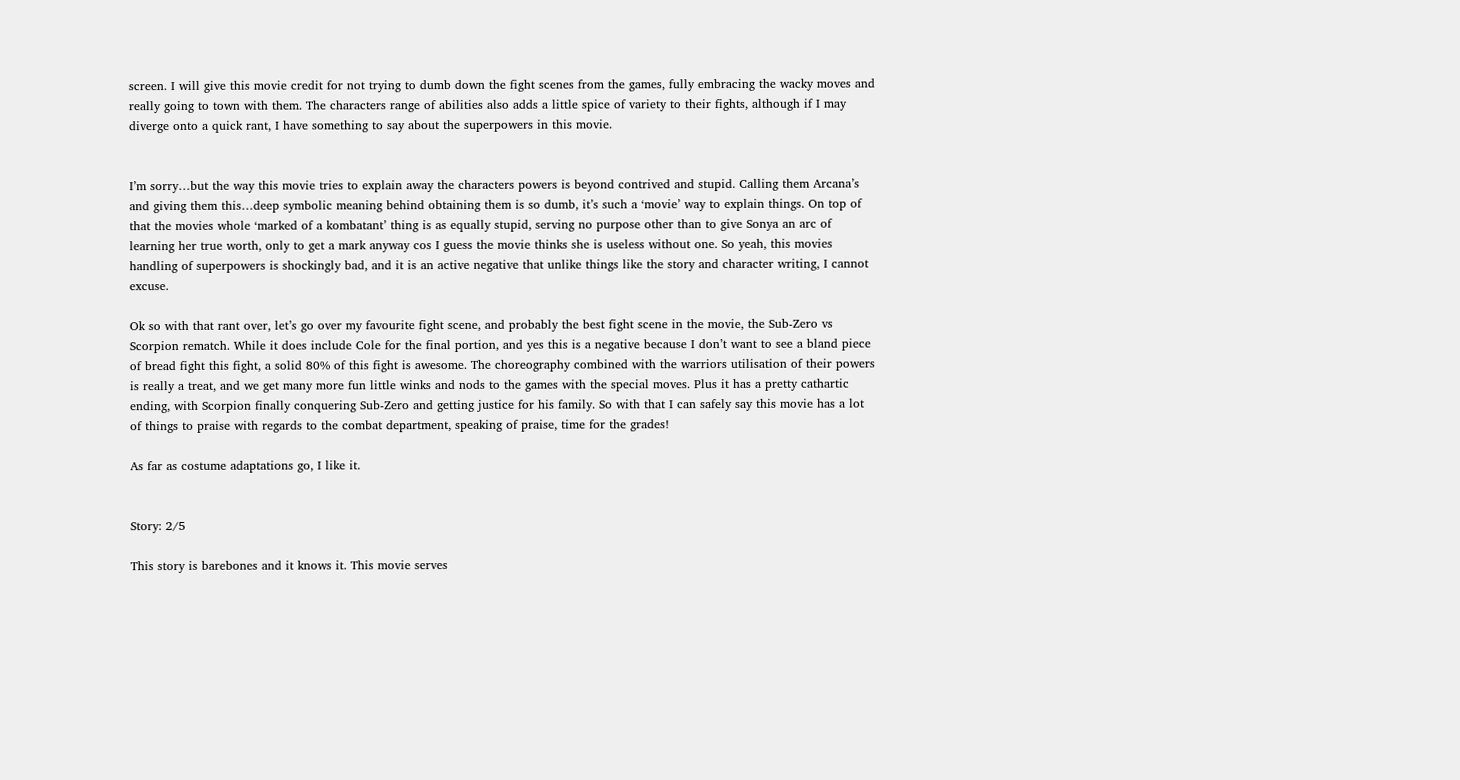screen. I will give this movie credit for not trying to dumb down the fight scenes from the games, fully embracing the wacky moves and really going to town with them. The characters range of abilities also adds a little spice of variety to their fights, although if I may diverge onto a quick rant, I have something to say about the superpowers in this movie.


I’m sorry…but the way this movie tries to explain away the characters powers is beyond contrived and stupid. Calling them Arcana’s and giving them this…deep symbolic meaning behind obtaining them is so dumb, it’s such a ‘movie’ way to explain things. On top of that the movies whole ‘marked of a kombatant’ thing is as equally stupid, serving no purpose other than to give Sonya an arc of learning her true worth, only to get a mark anyway cos I guess the movie thinks she is useless without one. So yeah, this movies handling of superpowers is shockingly bad, and it is an active negative that unlike things like the story and character writing, I cannot excuse.

Ok so with that rant over, let’s go over my favourite fight scene, and probably the best fight scene in the movie, the Sub-Zero vs Scorpion rematch. While it does include Cole for the final portion, and yes this is a negative because I don’t want to see a bland piece of bread fight this fight, a solid 80% of this fight is awesome. The choreography combined with the warriors utilisation of their powers is really a treat, and we get many more fun little winks and nods to the games with the special moves. Plus it has a pretty cathartic ending, with Scorpion finally conquering Sub-Zero and getting justice for his family. So with that I can safely say this movie has a lot of things to praise with regards to the combat department, speaking of praise, time for the grades!

As far as costume adaptations go, I like it.


Story: 2/5

This story is barebones and it knows it. This movie serves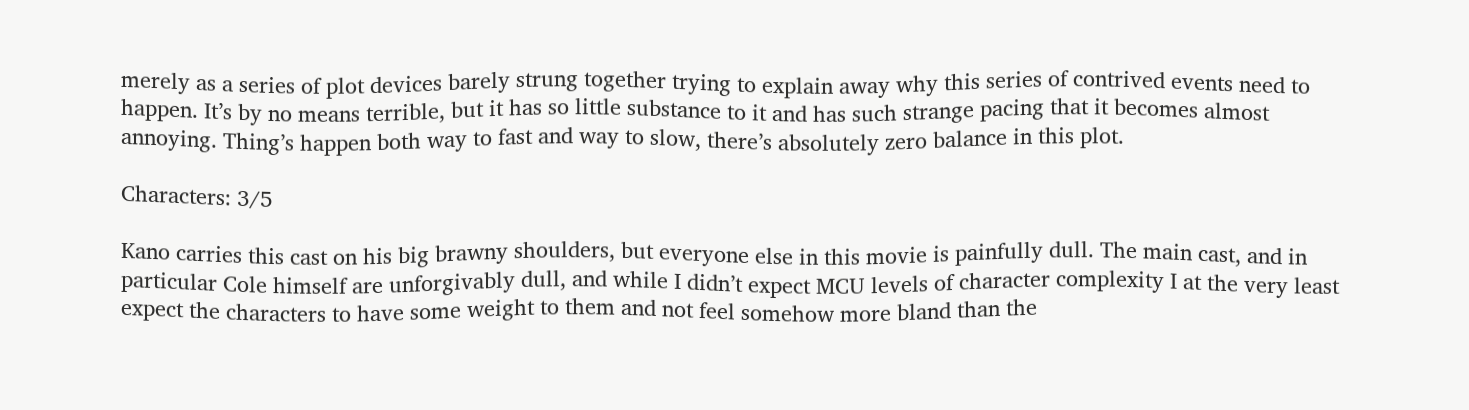merely as a series of plot devices barely strung together trying to explain away why this series of contrived events need to happen. It’s by no means terrible, but it has so little substance to it and has such strange pacing that it becomes almost annoying. Thing’s happen both way to fast and way to slow, there’s absolutely zero balance in this plot.

Characters: 3/5

Kano carries this cast on his big brawny shoulders, but everyone else in this movie is painfully dull. The main cast, and in particular Cole himself are unforgivably dull, and while I didn’t expect MCU levels of character complexity I at the very least expect the characters to have some weight to them and not feel somehow more bland than the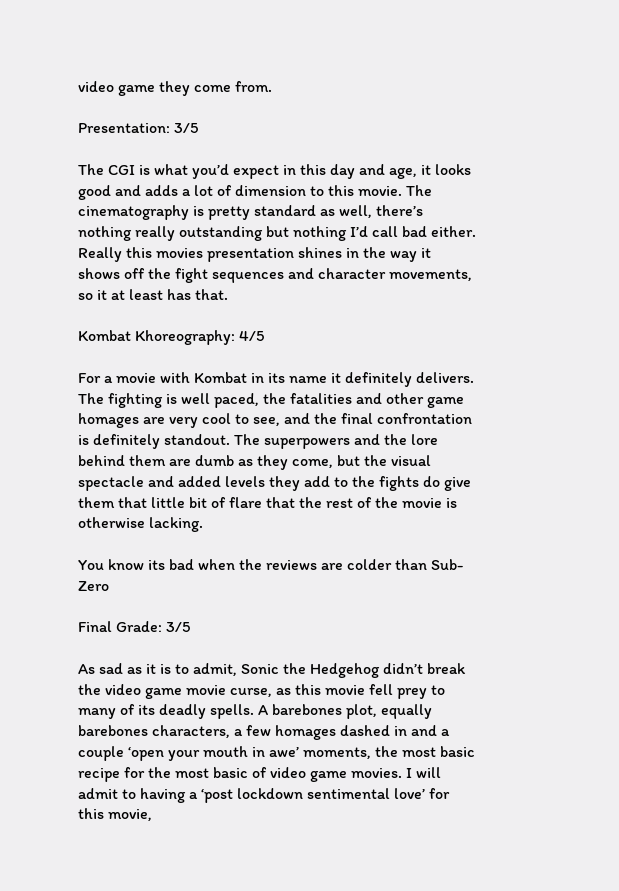video game they come from.

Presentation: 3/5

The CGI is what you’d expect in this day and age, it looks good and adds a lot of dimension to this movie. The cinematography is pretty standard as well, there’s nothing really outstanding but nothing I’d call bad either. Really this movies presentation shines in the way it shows off the fight sequences and character movements, so it at least has that.

Kombat Khoreography: 4/5

For a movie with Kombat in its name it definitely delivers. The fighting is well paced, the fatalities and other game homages are very cool to see, and the final confrontation is definitely standout. The superpowers and the lore behind them are dumb as they come, but the visual spectacle and added levels they add to the fights do give them that little bit of flare that the rest of the movie is otherwise lacking.

You know its bad when the reviews are colder than Sub-Zero

Final Grade: 3/5

As sad as it is to admit, Sonic the Hedgehog didn’t break the video game movie curse, as this movie fell prey to many of its deadly spells. A barebones plot, equally barebones characters, a few homages dashed in and a couple ‘open your mouth in awe’ moments, the most basic recipe for the most basic of video game movies. I will admit to having a ‘post lockdown sentimental love’ for this movie,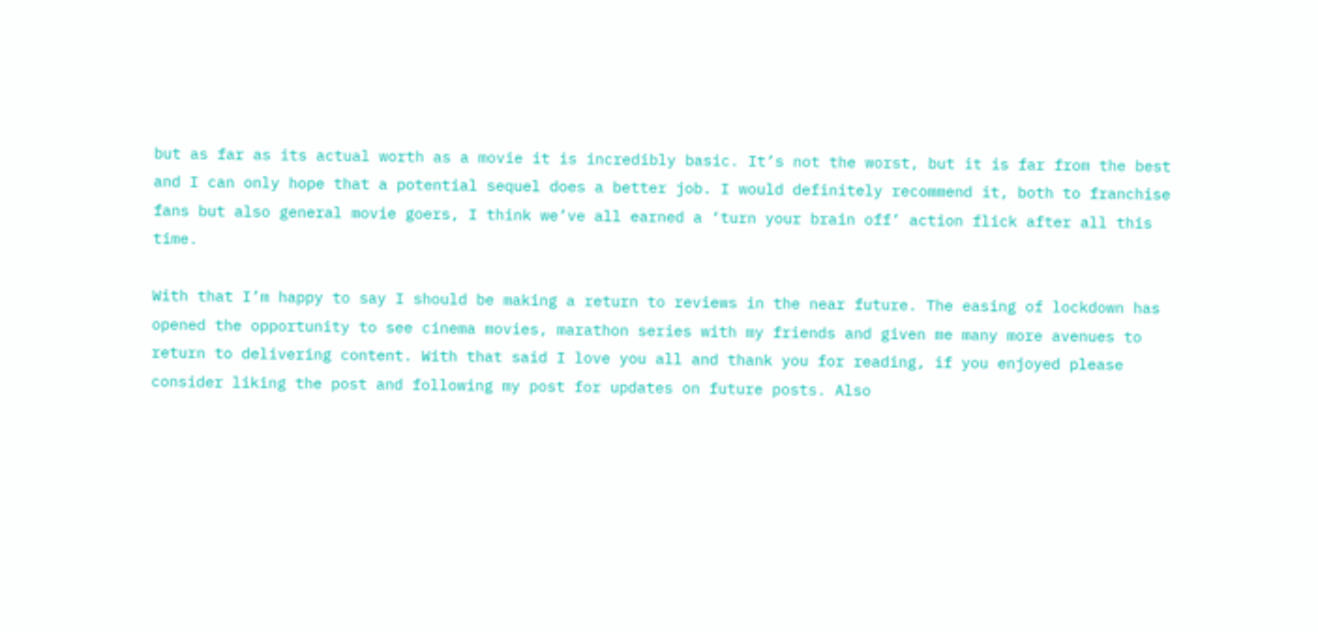but as far as its actual worth as a movie it is incredibly basic. It’s not the worst, but it is far from the best and I can only hope that a potential sequel does a better job. I would definitely recommend it, both to franchise fans but also general movie goers, I think we’ve all earned a ‘turn your brain off’ action flick after all this time.

With that I’m happy to say I should be making a return to reviews in the near future. The easing of lockdown has opened the opportunity to see cinema movies, marathon series with my friends and given me many more avenues to return to delivering content. With that said I love you all and thank you for reading, if you enjoyed please consider liking the post and following my post for updates on future posts. Also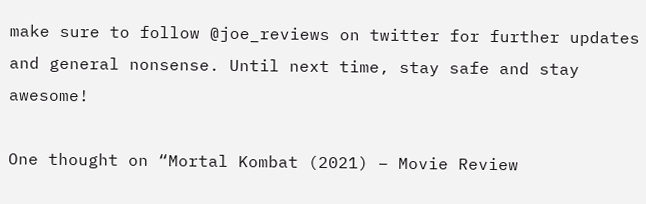make sure to follow @joe_reviews on twitter for further updates and general nonsense. Until next time, stay safe and stay awesome!

One thought on “Mortal Kombat (2021) – Movie Review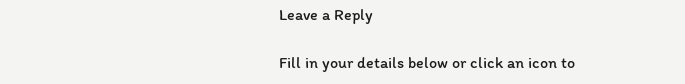Leave a Reply

Fill in your details below or click an icon to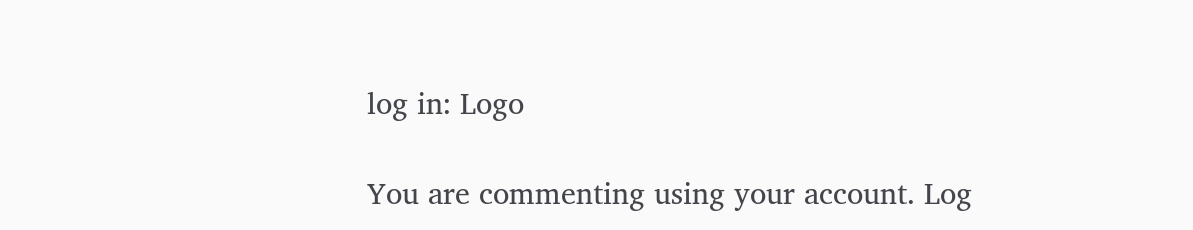log in: Logo

You are commenting using your account. Log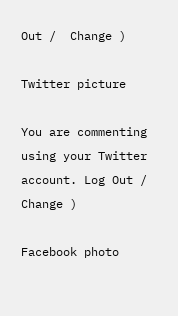Out /  Change )

Twitter picture

You are commenting using your Twitter account. Log Out /  Change )

Facebook photo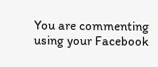You are commenting using your Facebook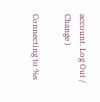account. Log Out /  Change )

Connecting to %s